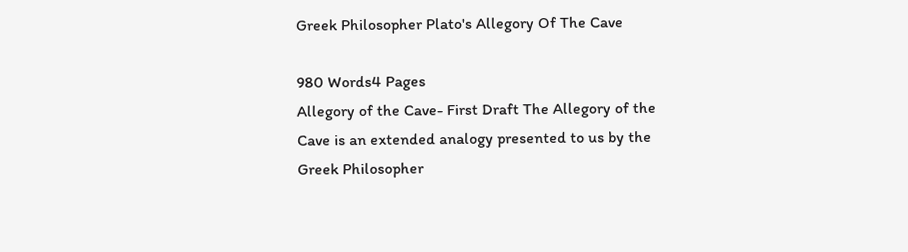Greek Philosopher Plato's Allegory Of The Cave

980 Words4 Pages
Allegory of the Cave- First Draft The Allegory of the Cave is an extended analogy presented to us by the Greek Philosopher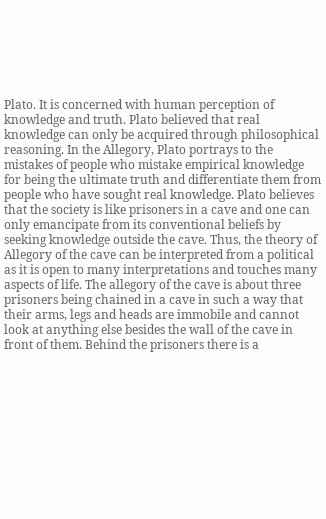Plato. It is concerned with human perception of knowledge and truth. Plato believed that real knowledge can only be acquired through philosophical reasoning. In the Allegory, Plato portrays to the mistakes of people who mistake empirical knowledge for being the ultimate truth and differentiate them from people who have sought real knowledge. Plato believes that the society is like prisoners in a cave and one can only emancipate from its conventional beliefs by seeking knowledge outside the cave. Thus, the theory of Allegory of the cave can be interpreted from a political as it is open to many interpretations and touches many aspects of life. The allegory of the cave is about three prisoners being chained in a cave in such a way that their arms, legs and heads are immobile and cannot look at anything else besides the wall of the cave in front of them. Behind the prisoners there is a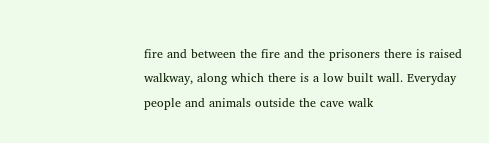fire and between the fire and the prisoners there is raised walkway, along which there is a low built wall. Everyday people and animals outside the cave walk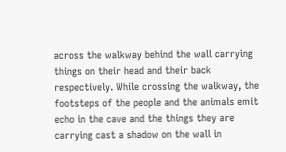across the walkway behind the wall carrying things on their head and their back respectively. While crossing the walkway, the footsteps of the people and the animals emit echo in the cave and the things they are carrying cast a shadow on the wall in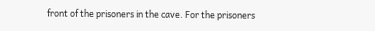front of the prisoners in the cave. For the prisoners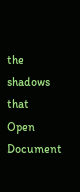the shadows that
Open Document